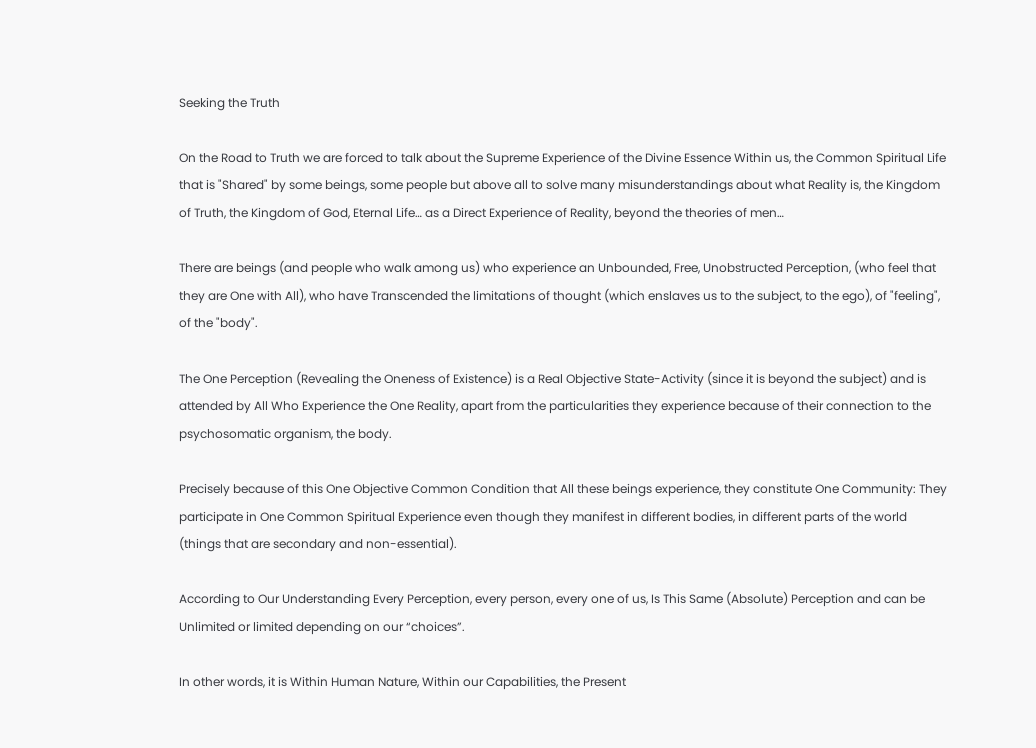Seeking the Truth

On the Road to Truth we are forced to talk about the Supreme Experience of the Divine Essence Within us, the Common Spiritual Life that is "Shared" by some beings, some people but above all to solve many misunderstandings about what Reality is, the Kingdom of Truth, the Kingdom of God, Eternal Life… as a Direct Experience of Reality, beyond the theories of men…

There are beings (and people who walk among us) who experience an Unbounded, Free, Unobstructed Perception, (who feel that they are One with All), who have Transcended the limitations of thought (which enslaves us to the subject, to the ego), of "feeling", of the "body".

The One Perception (Revealing the Oneness of Existence) is a Real Objective State-Activity (since it is beyond the subject) and is attended by All Who Experience the One Reality, apart from the particularities they experience because of their connection to the psychosomatic organism, the body.

Precisely because of this One Objective Common Condition that All these beings experience, they constitute One Community: They participate in One Common Spiritual Experience even though they manifest in different bodies, in different parts of the world (things that are secondary and non-essential).

According to Our Understanding Every Perception, every person, every one of us, Is This Same (Absolute) Perception and can be Unlimited or limited depending on our “choices”.

In other words, it is Within Human Nature, Within our Capabilities, the Present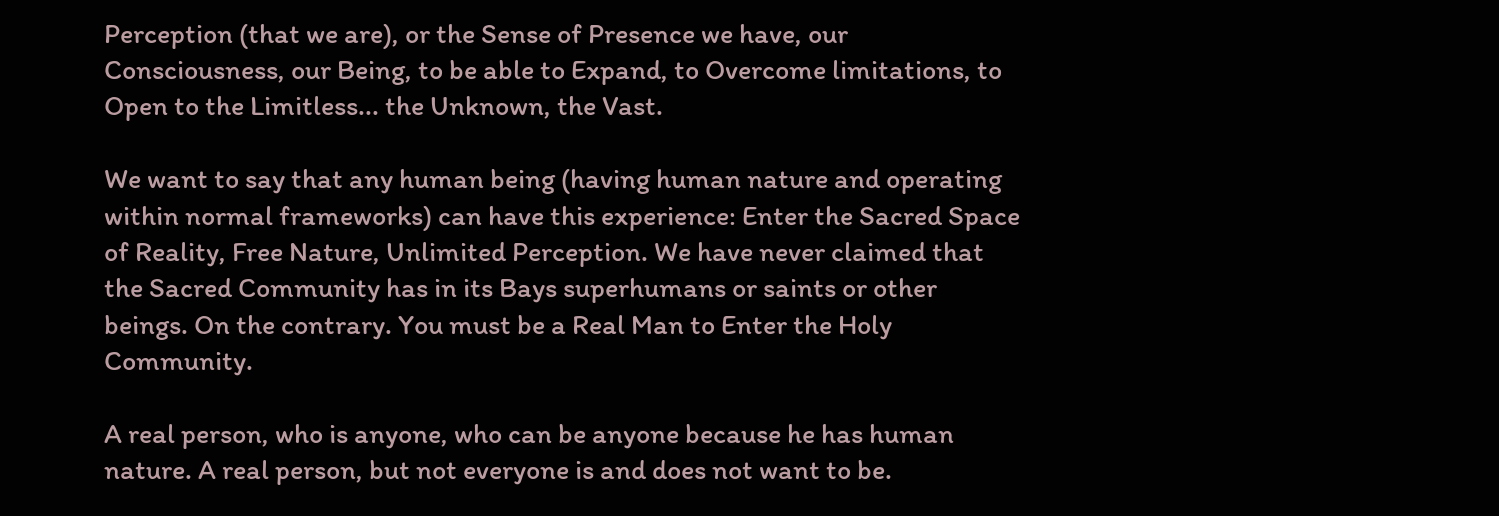Perception (that we are), or the Sense of Presence we have, our Consciousness, our Being, to be able to Expand, to Overcome limitations, to Open to the Limitless... the Unknown, the Vast.

We want to say that any human being (having human nature and operating within normal frameworks) can have this experience: Enter the Sacred Space of Reality, Free Nature, Unlimited Perception. We have never claimed that the Sacred Community has in its Bays superhumans or saints or other beings. On the contrary. You must be a Real Man to Enter the Holy Community.

A real person, who is anyone, who can be anyone because he has human nature. A real person, but not everyone is and does not want to be.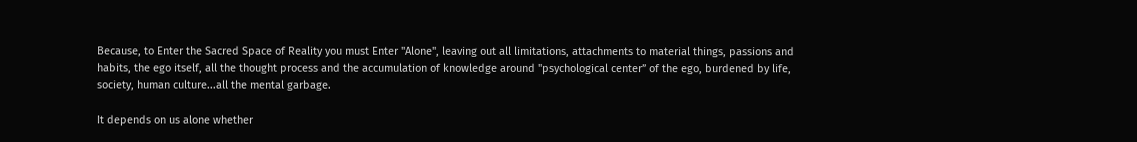Because, to Enter the Sacred Space of Reality you must Enter "Alone", leaving out all limitations, attachments to material things, passions and habits, the ego itself, all the thought process and the accumulation of knowledge around "psychological center” of the ego, burdened by life, society, human culture...all the mental garbage.

It depends on us alone whether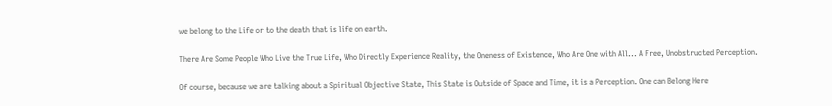we belong to the Life or to the death that is life on earth.

There Are Some People Who Live the True Life, Who Directly Experience Reality, the Oneness of Existence, Who Are One with All... A Free, Unobstructed Perception.

Of course, because we are talking about a Spiritual Objective State, This State is Outside of Space and Time, it is a Perception. One can Belong Here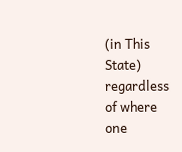(in This State) regardless of where one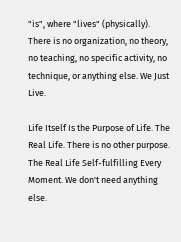"is", where "lives" (physically). There is no organization, no theory, no teaching, no specific activity, no technique, or anything else. We Just Live.

Life Itself Is the Purpose of Life. The Real Life. There is no other purpose. The Real Life Self-fulfilling Every Moment. We don't need anything else.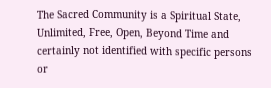The Sacred Community is a Spiritual State, Unlimited, Free, Open, Beyond Time and certainly not identified with specific persons or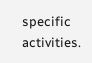specific activities.